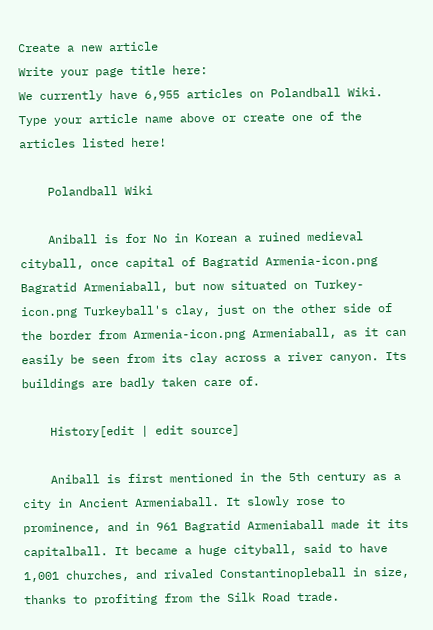Create a new article
Write your page title here:
We currently have 6,955 articles on Polandball Wiki. Type your article name above or create one of the articles listed here!

    Polandball Wiki

    Aniball is for No in Korean a ruined medieval cityball, once capital of Bagratid Armenia-icon.png Bagratid Armeniaball, but now situated on Turkey-icon.png Turkeyball's clay, just on the other side of the border from Armenia-icon.png Armeniaball, as it can easily be seen from its clay across a river canyon. Its buildings are badly taken care of.

    History[edit | edit source]

    Aniball is first mentioned in the 5th century as a city in Ancient Armeniaball. It slowly rose to prominence, and in 961 Bagratid Armeniaball made it its capitalball. It became a huge cityball, said to have 1,001 churches, and rivaled Constantinopleball in size, thanks to profiting from the Silk Road trade.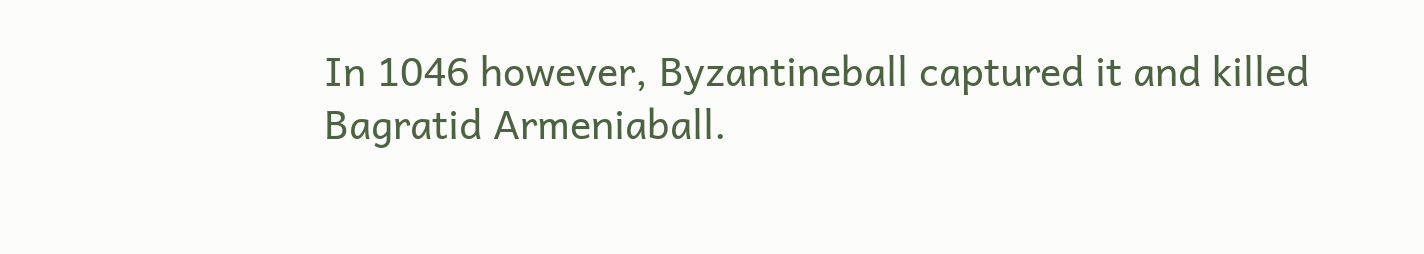In 1046 however, Byzantineball captured it and killed Bagratid Armeniaball.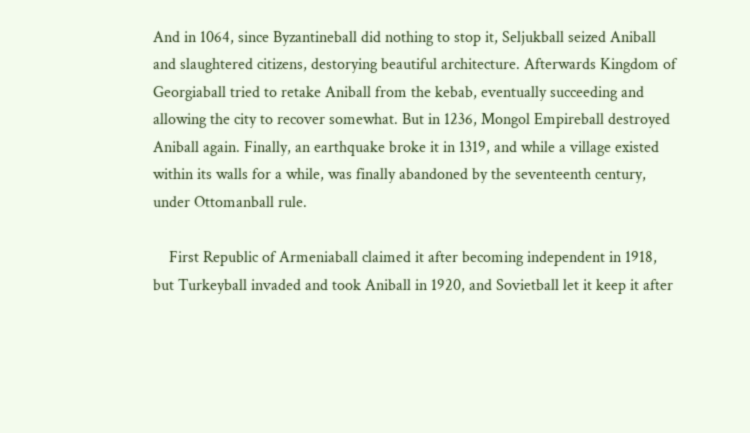And in 1064, since Byzantineball did nothing to stop it, Seljukball seized Aniball and slaughtered citizens, destorying beautiful architecture. Afterwards Kingdom of Georgiaball tried to retake Aniball from the kebab, eventually succeeding and allowing the city to recover somewhat. But in 1236, Mongol Empireball destroyed Aniball again. Finally, an earthquake broke it in 1319, and while a village existed within its walls for a while, was finally abandoned by the seventeenth century, under Ottomanball rule.

    First Republic of Armeniaball claimed it after becoming independent in 1918, but Turkeyball invaded and took Aniball in 1920, and Sovietball let it keep it after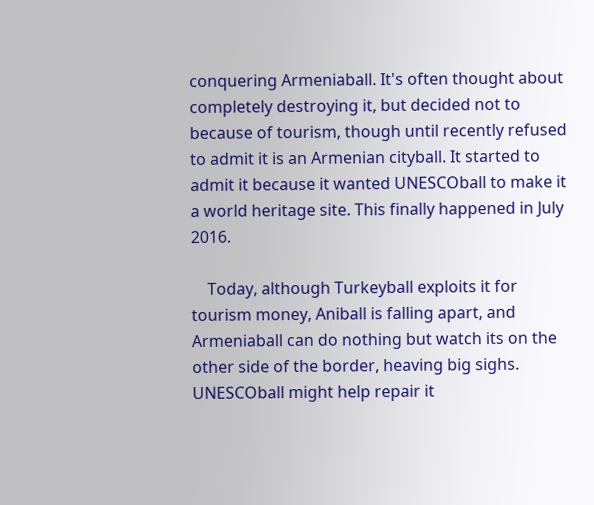conquering Armeniaball. It's often thought about completely destroying it, but decided not to because of tourism, though until recently refused to admit it is an Armenian cityball. It started to admit it because it wanted UNESCOball to make it a world heritage site. This finally happened in July 2016.

    Today, although Turkeyball exploits it for tourism money, Aniball is falling apart, and Armeniaball can do nothing but watch its on the other side of the border, heaving big sighs. UNESCOball might help repair it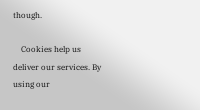though.

    Cookies help us deliver our services. By using our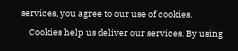services, you agree to our use of cookies.
    Cookies help us deliver our services. By using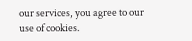our services, you agree to our use of cookies.